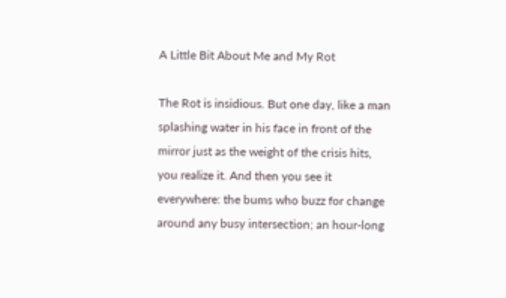A Little Bit About Me and My Rot

The Rot is insidious. But one day, like a man splashing water in his face in front of the mirror just as the weight of the crisis hits, you realize it. And then you see it everywhere: the bums who buzz for change around any busy intersection; an hour-long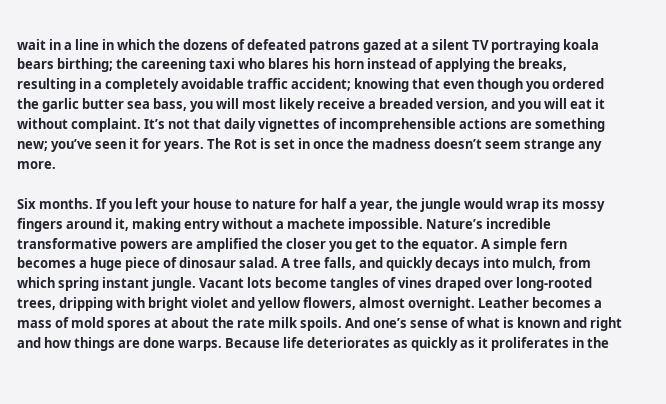wait in a line in which the dozens of defeated patrons gazed at a silent TV portraying koala bears birthing; the careening taxi who blares his horn instead of applying the breaks, resulting in a completely avoidable traffic accident; knowing that even though you ordered the garlic butter sea bass, you will most likely receive a breaded version, and you will eat it without complaint. It’s not that daily vignettes of incomprehensible actions are something new; you’ve seen it for years. The Rot is set in once the madness doesn’t seem strange any more.

Six months. If you left your house to nature for half a year, the jungle would wrap its mossy fingers around it, making entry without a machete impossible. Nature’s incredible transformative powers are amplified the closer you get to the equator. A simple fern becomes a huge piece of dinosaur salad. A tree falls, and quickly decays into mulch, from which spring instant jungle. Vacant lots become tangles of vines draped over long-rooted trees, dripping with bright violet and yellow flowers, almost overnight. Leather becomes a mass of mold spores at about the rate milk spoils. And one’s sense of what is known and right and how things are done warps. Because life deteriorates as quickly as it proliferates in the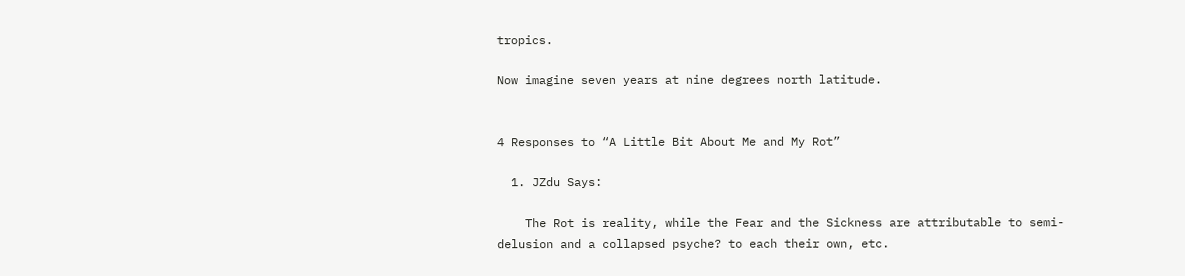tropics.

Now imagine seven years at nine degrees north latitude.


4 Responses to “A Little Bit About Me and My Rot”

  1. JZdu Says:

    The Rot is reality, while the Fear and the Sickness are attributable to semi-delusion and a collapsed psyche? to each their own, etc.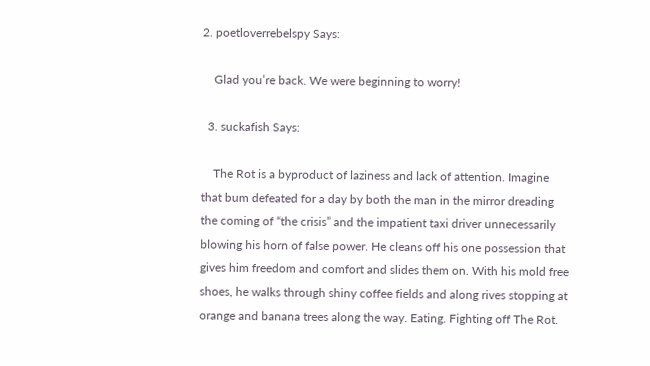2. poetloverrebelspy Says:

    Glad you’re back. We were beginning to worry!

  3. suckafish Says:

    The Rot is a byproduct of laziness and lack of attention. Imagine that bum defeated for a day by both the man in the mirror dreading the coming of “the crisis” and the impatient taxi driver unnecessarily blowing his horn of false power. He cleans off his one possession that gives him freedom and comfort and slides them on. With his mold free shoes, he walks through shiny coffee fields and along rives stopping at orange and banana trees along the way. Eating. Fighting off The Rot.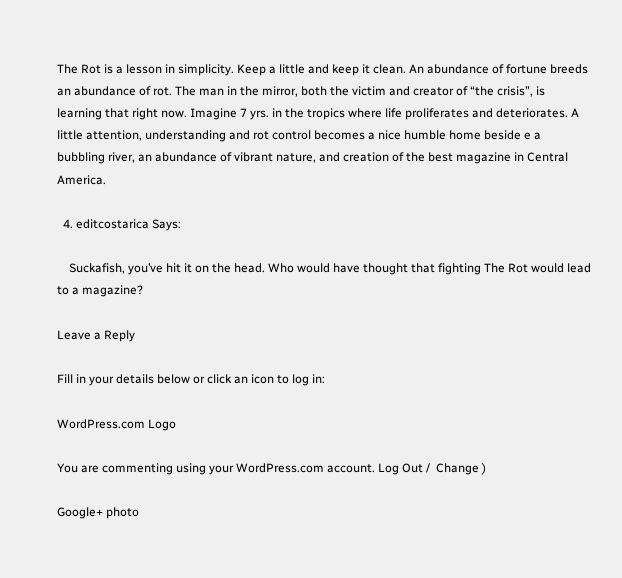The Rot is a lesson in simplicity. Keep a little and keep it clean. An abundance of fortune breeds an abundance of rot. The man in the mirror, both the victim and creator of “the crisis”, is learning that right now. Imagine 7 yrs. in the tropics where life proliferates and deteriorates. A little attention, understanding and rot control becomes a nice humble home beside e a bubbling river, an abundance of vibrant nature, and creation of the best magazine in Central America.

  4. editcostarica Says:

    Suckafish, you’ve hit it on the head. Who would have thought that fighting The Rot would lead to a magazine?

Leave a Reply

Fill in your details below or click an icon to log in:

WordPress.com Logo

You are commenting using your WordPress.com account. Log Out /  Change )

Google+ photo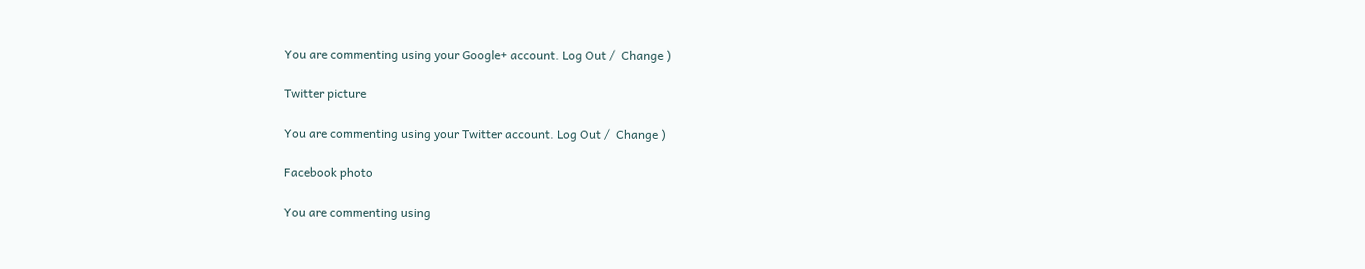You are commenting using your Google+ account. Log Out /  Change )

Twitter picture

You are commenting using your Twitter account. Log Out /  Change )

Facebook photo

You are commenting using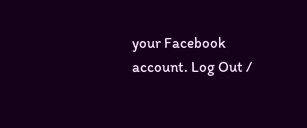your Facebook account. Log Out /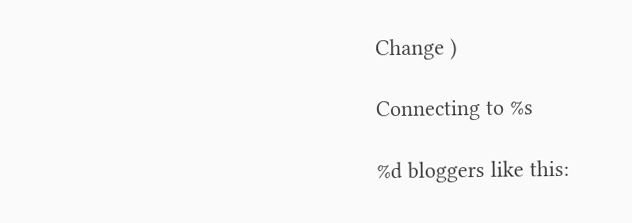Change )

Connecting to %s

%d bloggers like this: